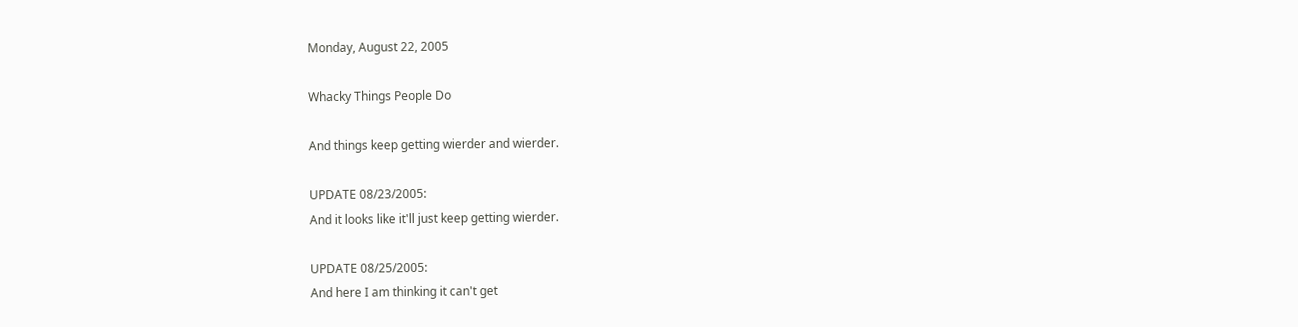Monday, August 22, 2005

Whacky Things People Do

And things keep getting wierder and wierder.

UPDATE 08/23/2005:
And it looks like it'll just keep getting wierder.

UPDATE 08/25/2005:
And here I am thinking it can't get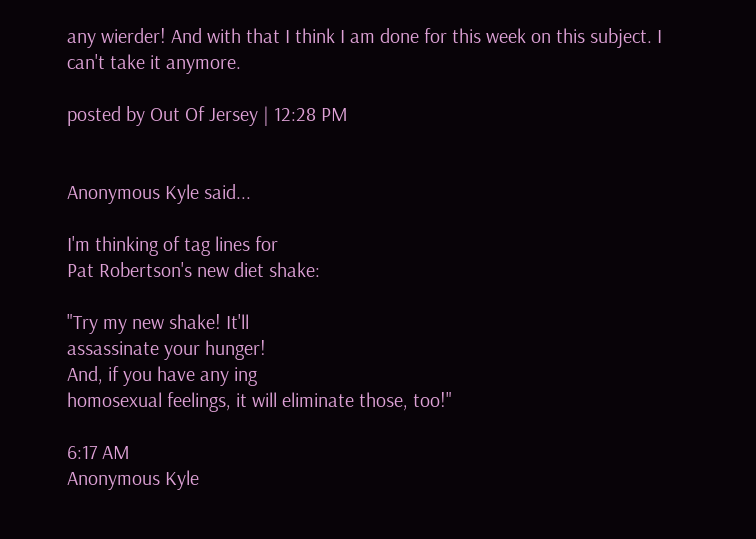any wierder! And with that I think I am done for this week on this subject. I can't take it anymore.

posted by Out Of Jersey | 12:28 PM


Anonymous Kyle said...

I'm thinking of tag lines for
Pat Robertson's new diet shake:

"Try my new shake! It'll
assassinate your hunger!
And, if you have any ing
homosexual feelings, it will eliminate those, too!"

6:17 AM
Anonymous Kyle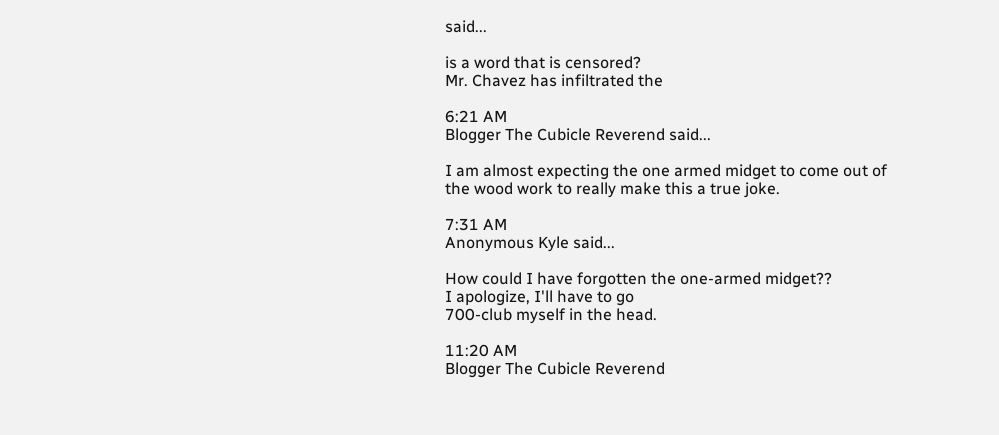said...

is a word that is censored?
Mr. Chavez has infiltrated the

6:21 AM
Blogger The Cubicle Reverend said...

I am almost expecting the one armed midget to come out of the wood work to really make this a true joke.

7:31 AM
Anonymous Kyle said...

How could I have forgotten the one-armed midget??
I apologize, I'll have to go
700-club myself in the head.

11:20 AM
Blogger The Cubicle Reverend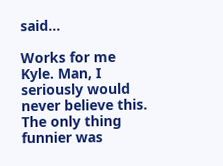said...

Works for me Kyle. Man, I seriously would never believe this. The only thing funnier was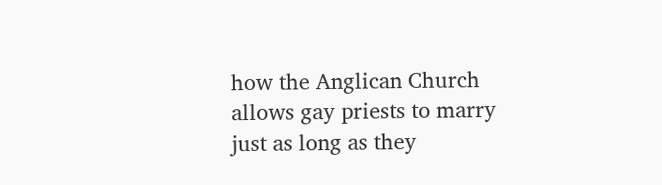how the Anglican Church allows gay priests to marry just as long as they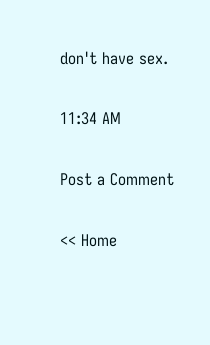don't have sex.

11:34 AM

Post a Comment

<< Home